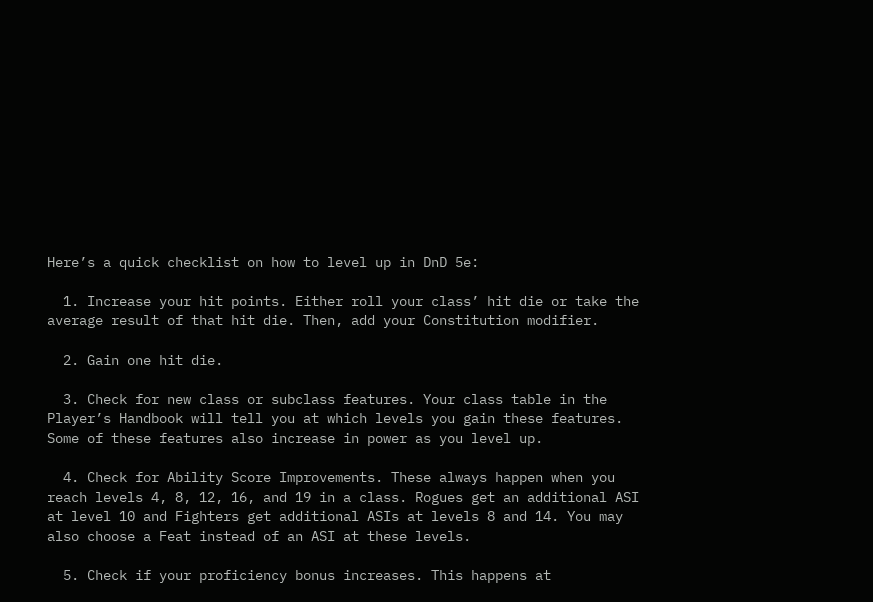Here’s a quick checklist on how to level up in DnD 5e:

  1. Increase your hit points. Either roll your class’ hit die or take the average result of that hit die. Then, add your Constitution modifier.

  2. Gain one hit die.

  3. Check for new class or subclass features. Your class table in the Player’s Handbook will tell you at which levels you gain these features. Some of these features also increase in power as you level up.

  4. Check for Ability Score Improvements. These always happen when you reach levels 4, 8, 12, 16, and 19 in a class. Rogues get an additional ASI at level 10 and Fighters get additional ASIs at levels 8 and 14. You may also choose a Feat instead of an ASI at these levels.

  5. Check if your proficiency bonus increases. This happens at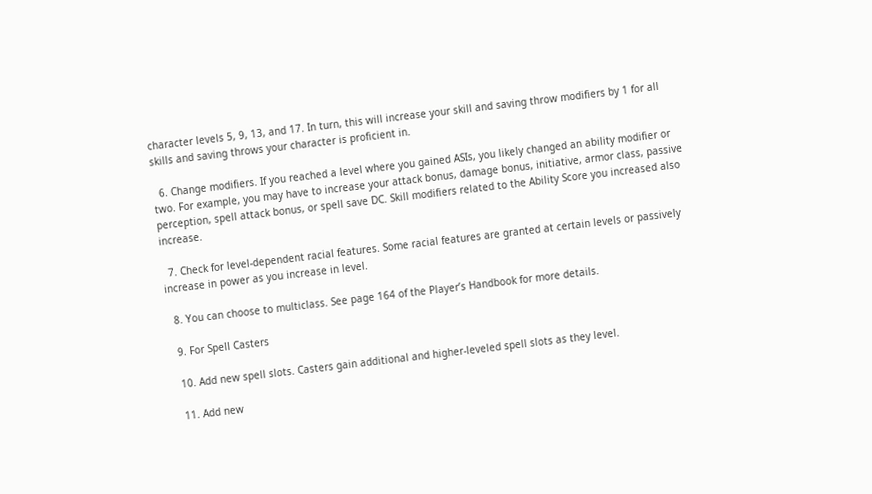character levels 5, 9, 13, and 17. In turn, this will increase your skill and saving throw modifiers by 1 for all skills and saving throws your character is proficient in.

  6. Change modifiers. If you reached a level where you gained ASIs, you likely changed an ability modifier or two. For example, you may have to increase your attack bonus, damage bonus, initiative, armor class, passive perception, spell attack bonus, or spell save DC. Skill modifiers related to the Ability Score you increased also increase.

  7. Check for level-dependent racial features. Some racial features are granted at certain levels or passively increase in power as you increase in level.

  8. You can choose to multiclass. See page 164 of the Player’s Handbook for more details.

  9. For Spell Casters

  10. Add new spell slots. Casters gain additional and higher-leveled spell slots as they level.

  11. Add new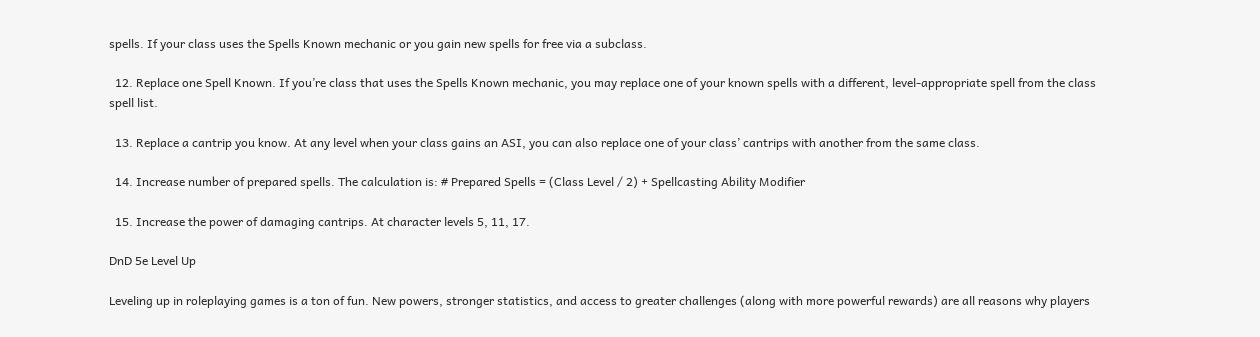spells. If your class uses the Spells Known mechanic or you gain new spells for free via a subclass.

  12. Replace one Spell Known. If you’re class that uses the Spells Known mechanic, you may replace one of your known spells with a different, level-appropriate spell from the class spell list.

  13. Replace a cantrip you know. At any level when your class gains an ASI, you can also replace one of your class’ cantrips with another from the same class.

  14. Increase number of prepared spells. The calculation is: # Prepared Spells = (Class Level / 2) + Spellcasting Ability Modifier

  15. Increase the power of damaging cantrips. At character levels 5, 11, 17.

DnD 5e Level Up

Leveling up in roleplaying games is a ton of fun. New powers, stronger statistics, and access to greater challenges (along with more powerful rewards) are all reasons why players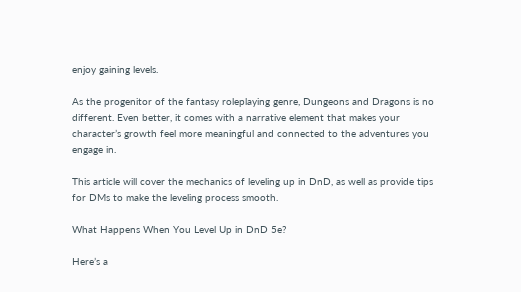enjoy gaining levels.

As the progenitor of the fantasy roleplaying genre, Dungeons and Dragons is no different. Even better, it comes with a narrative element that makes your character’s growth feel more meaningful and connected to the adventures you engage in.

This article will cover the mechanics of leveling up in DnD, as well as provide tips for DMs to make the leveling process smooth.

What Happens When You Level Up in DnD 5e?

Here’s a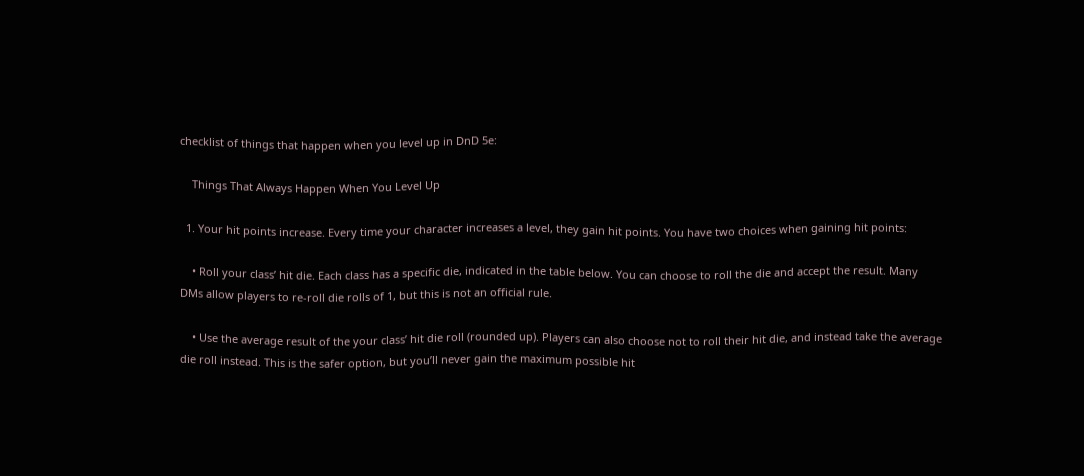checklist of things that happen when you level up in DnD 5e:

    Things That Always Happen When You Level Up

  1. Your hit points increase. Every time your character increases a level, they gain hit points. You have two choices when gaining hit points:

    • Roll your class’ hit die. Each class has a specific die, indicated in the table below. You can choose to roll the die and accept the result. Many DMs allow players to re-roll die rolls of 1, but this is not an official rule.

    • Use the average result of the your class’ hit die roll (rounded up). Players can also choose not to roll their hit die, and instead take the average die roll instead. This is the safer option, but you’ll never gain the maximum possible hit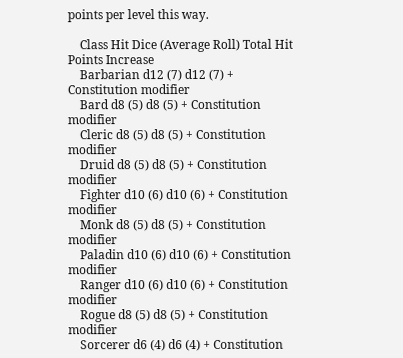points per level this way.

    Class Hit Dice (Average Roll) Total Hit Points Increase
    Barbarian d12 (7) d12 (7) + Constitution modifier
    Bard d8 (5) d8 (5) + Constitution modifier
    Cleric d8 (5) d8 (5) + Constitution modifier
    Druid d8 (5) d8 (5) + Constitution modifier
    Fighter d10 (6) d10 (6) + Constitution modifier
    Monk d8 (5) d8 (5) + Constitution modifier
    Paladin d10 (6) d10 (6) + Constitution modifier
    Ranger d10 (6) d10 (6) + Constitution modifier
    Rogue d8 (5) d8 (5) + Constitution modifier
    Sorcerer d6 (4) d6 (4) + Constitution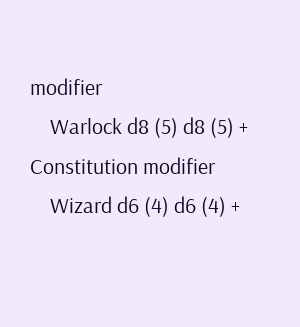modifier
    Warlock d8 (5) d8 (5) + Constitution modifier
    Wizard d6 (4) d6 (4) +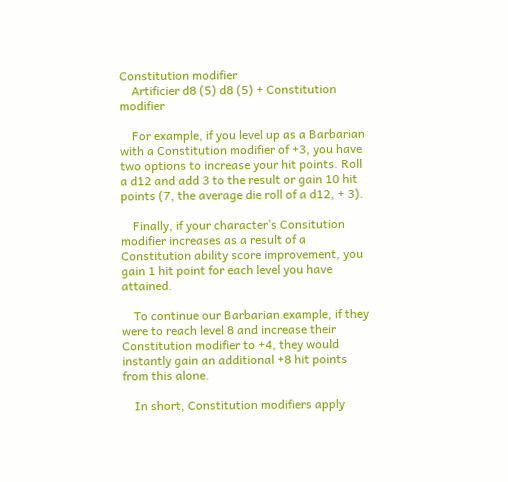Constitution modifier
    Artificier d8 (5) d8 (5) + Constitution modifier

    For example, if you level up as a Barbarian with a Constitution modifier of +3, you have two options to increase your hit points. Roll a d12 and add 3 to the result or gain 10 hit points (7, the average die roll of a d12, + 3).

    Finally, if your character’s Consitution modifier increases as a result of a Constitution ability score improvement, you gain 1 hit point for each level you have attained.

    To continue our Barbarian example, if they were to reach level 8 and increase their Constitution modifier to +4, they would instantly gain an additional +8 hit points from this alone.

    In short, Constitution modifiers apply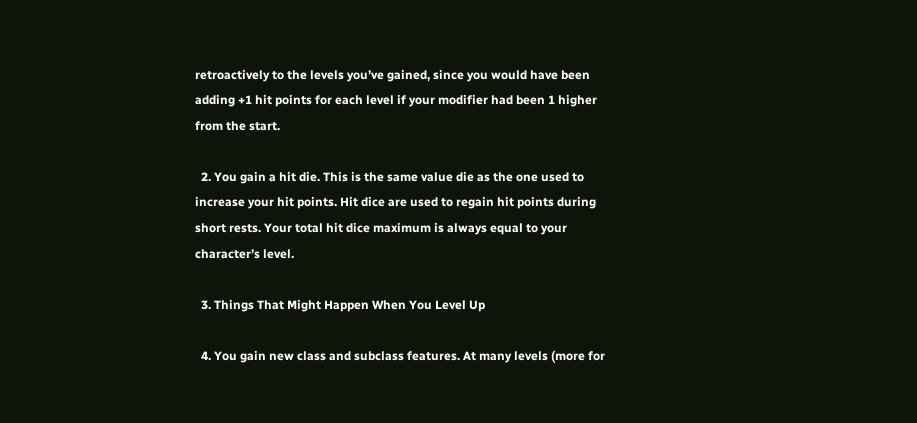retroactively to the levels you’ve gained, since you would have been adding +1 hit points for each level if your modifier had been 1 higher from the start.

  2. You gain a hit die. This is the same value die as the one used to increase your hit points. Hit dice are used to regain hit points during short rests. Your total hit dice maximum is always equal to your character’s level.

  3. Things That Might Happen When You Level Up

  4. You gain new class and subclass features. At many levels (more for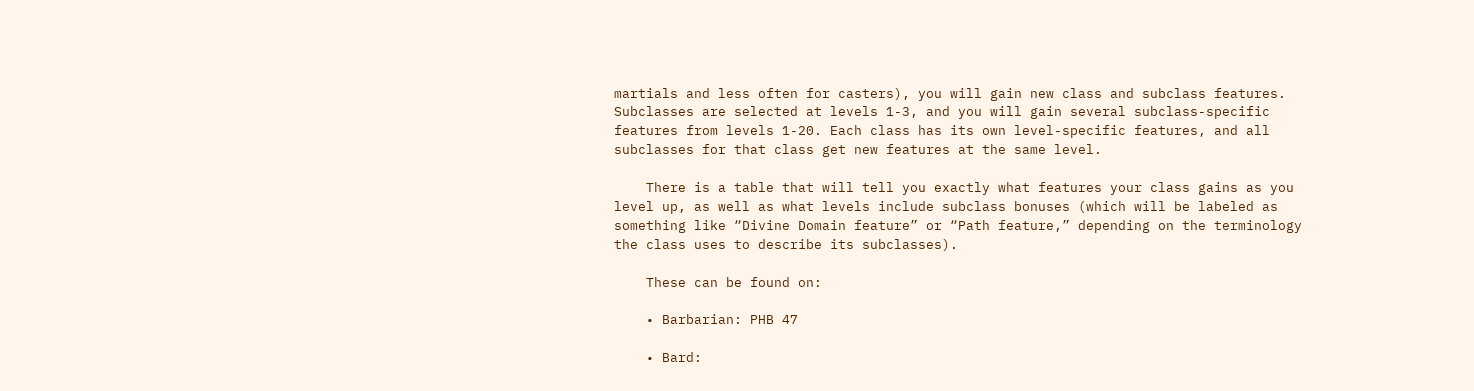martials and less often for casters), you will gain new class and subclass features. Subclasses are selected at levels 1-3, and you will gain several subclass-specific features from levels 1-20. Each class has its own level-specific features, and all subclasses for that class get new features at the same level.

    There is a table that will tell you exactly what features your class gains as you level up, as well as what levels include subclass bonuses (which will be labeled as something like “Divine Domain feature” or “Path feature,” depending on the terminology the class uses to describe its subclasses).

    These can be found on:

    • Barbarian: PHB 47

    • Bard: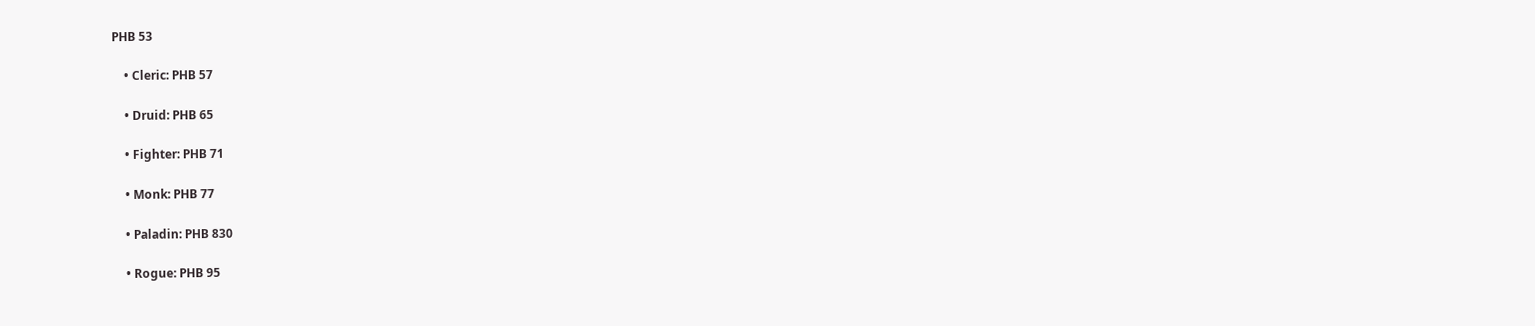PHB 53

    • Cleric: PHB 57

    • Druid: PHB 65

    • Fighter: PHB 71

    • Monk: PHB 77

    • Paladin: PHB 830

    • Rogue: PHB 95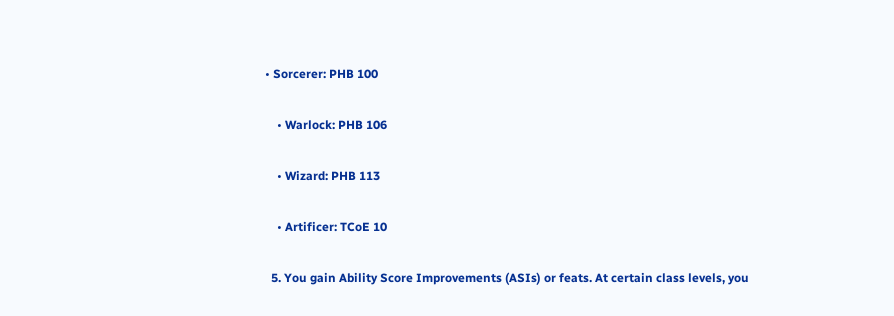• Sorcerer: PHB 100

    • Warlock: PHB 106

    • Wizard: PHB 113

    • Artificer: TCoE 10

  5. You gain Ability Score Improvements (ASIs) or feats. At certain class levels, you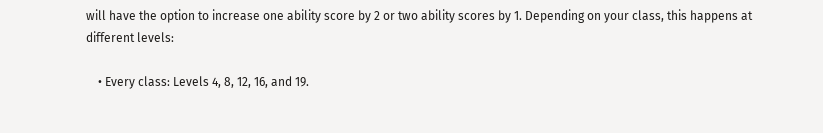will have the option to increase one ability score by 2 or two ability scores by 1. Depending on your class, this happens at different levels:

    • Every class: Levels 4, 8, 12, 16, and 19.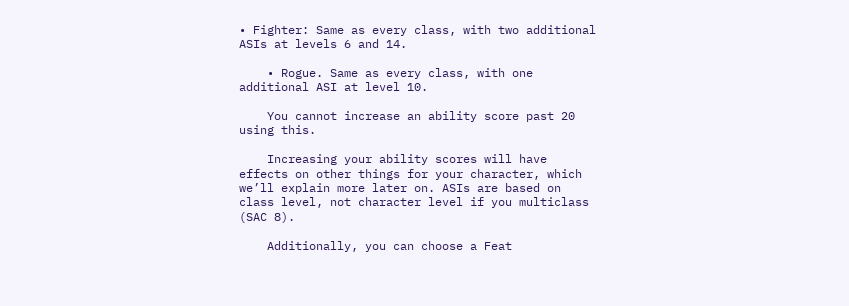• Fighter: Same as every class, with two additional ASIs at levels 6 and 14.

    • Rogue. Same as every class, with one additional ASI at level 10.

    You cannot increase an ability score past 20 using this.

    Increasing your ability scores will have effects on other things for your character, which we’ll explain more later on. ASIs are based on class level, not character level if you multiclass (SAC 8).

    Additionally, you can choose a Feat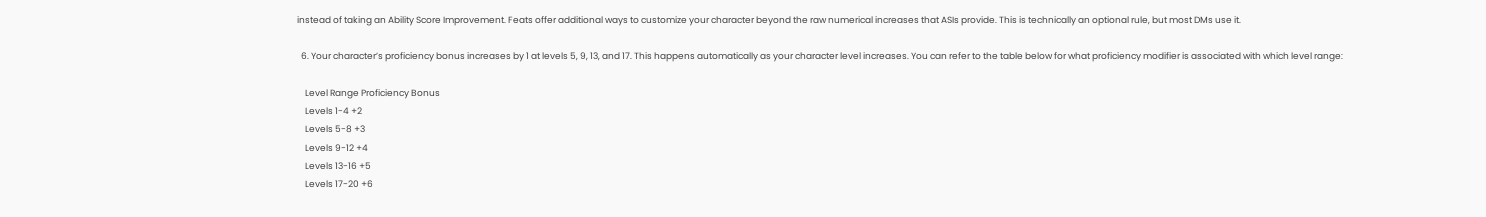instead of taking an Ability Score Improvement. Feats offer additional ways to customize your character beyond the raw numerical increases that ASIs provide. This is technically an optional rule, but most DMs use it.

  6. Your character’s proficiency bonus increases by 1 at levels 5, 9, 13, and 17. This happens automatically as your character level increases. You can refer to the table below for what proficiency modifier is associated with which level range:

    Level Range Proficiency Bonus
    Levels 1-4 +2
    Levels 5-8 +3
    Levels 9-12 +4
    Levels 13-16 +5
    Levels 17-20 +6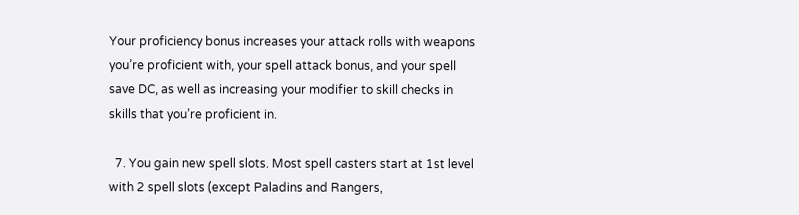Your proficiency bonus increases your attack rolls with weapons you’re proficient with, your spell attack bonus, and your spell save DC, as well as increasing your modifier to skill checks in skills that you’re proficient in.

  7. You gain new spell slots. Most spell casters start at 1st level with 2 spell slots (except Paladins and Rangers,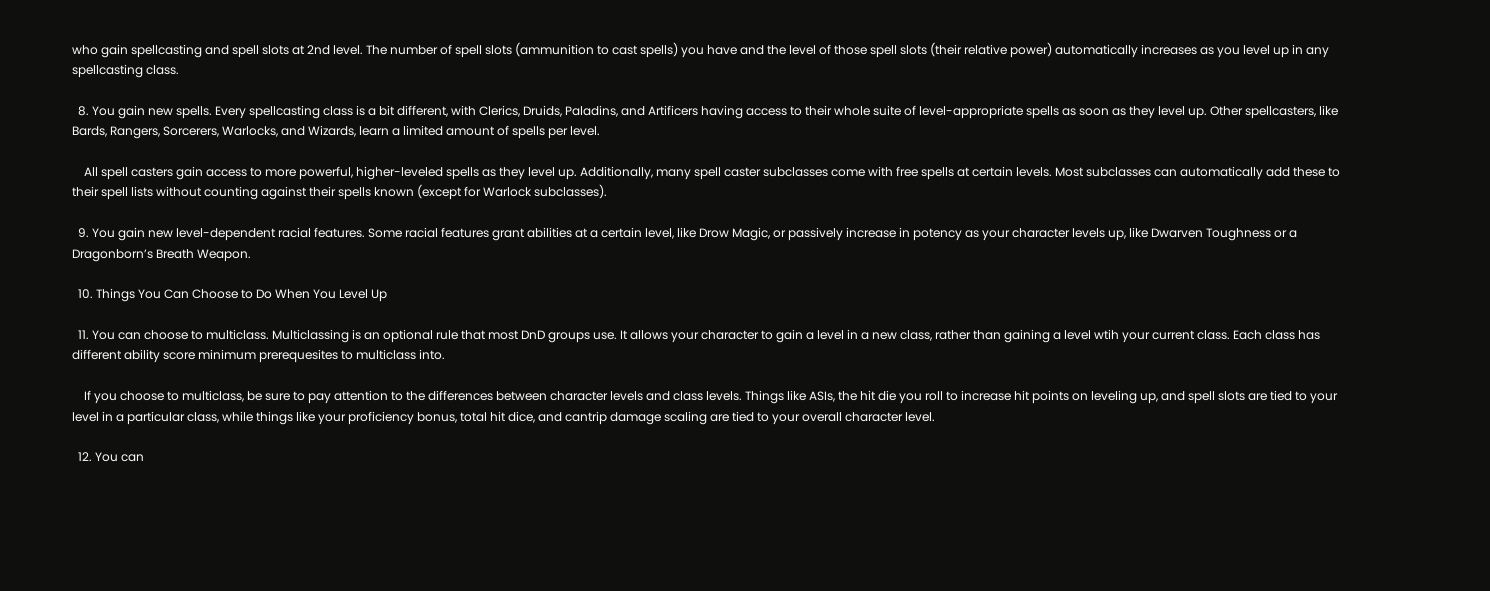who gain spellcasting and spell slots at 2nd level. The number of spell slots (ammunition to cast spells) you have and the level of those spell slots (their relative power) automatically increases as you level up in any spellcasting class.

  8. You gain new spells. Every spellcasting class is a bit different, with Clerics, Druids, Paladins, and Artificers having access to their whole suite of level-appropriate spells as soon as they level up. Other spellcasters, like Bards, Rangers, Sorcerers, Warlocks, and Wizards, learn a limited amount of spells per level.

    All spell casters gain access to more powerful, higher-leveled spells as they level up. Additionally, many spell caster subclasses come with free spells at certain levels. Most subclasses can automatically add these to their spell lists without counting against their spells known (except for Warlock subclasses).

  9. You gain new level-dependent racial features. Some racial features grant abilities at a certain level, like Drow Magic, or passively increase in potency as your character levels up, like Dwarven Toughness or a Dragonborn’s Breath Weapon.

  10. Things You Can Choose to Do When You Level Up

  11. You can choose to multiclass. Multiclassing is an optional rule that most DnD groups use. It allows your character to gain a level in a new class, rather than gaining a level wtih your current class. Each class has different ability score minimum prerequesites to multiclass into.

    If you choose to multiclass, be sure to pay attention to the differences between character levels and class levels. Things like ASIs, the hit die you roll to increase hit points on leveling up, and spell slots are tied to your level in a particular class, while things like your proficiency bonus, total hit dice, and cantrip damage scaling are tied to your overall character level.

  12. You can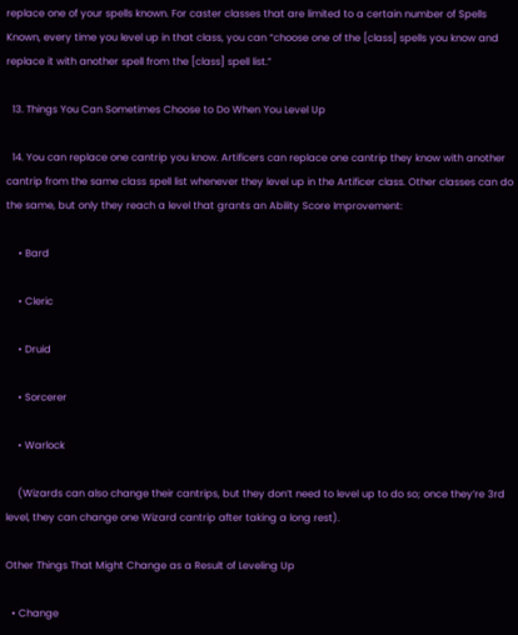replace one of your spells known. For caster classes that are limited to a certain number of Spells Known, every time you level up in that class, you can “choose one of the [class] spells you know and replace it with another spell from the [class] spell list.”

  13. Things You Can Sometimes Choose to Do When You Level Up

  14. You can replace one cantrip you know. Artificers can replace one cantrip they know with another cantrip from the same class spell list whenever they level up in the Artificer class. Other classes can do the same, but only they reach a level that grants an Ability Score Improvement:

    • Bard

    • Cleric

    • Druid

    • Sorcerer

    • Warlock

    (Wizards can also change their cantrips, but they don’t need to level up to do so; once they’re 3rd level, they can change one Wizard cantrip after taking a long rest).

Other Things That Might Change as a Result of Leveling Up

  • Change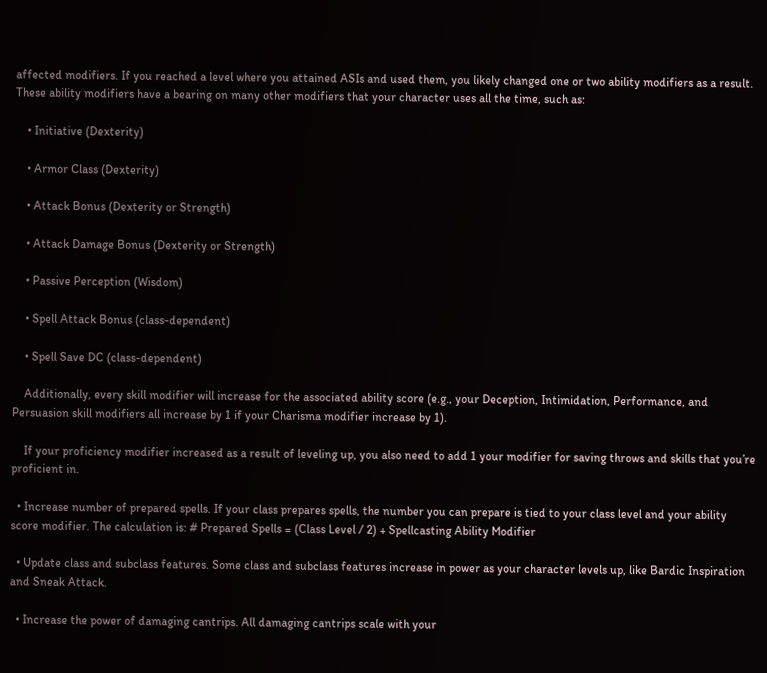affected modifiers. If you reached a level where you attained ASIs and used them, you likely changed one or two ability modifiers as a result. These ability modifiers have a bearing on many other modifiers that your character uses all the time, such as:

    • Initiative (Dexterity)

    • Armor Class (Dexterity)

    • Attack Bonus (Dexterity or Strength)

    • Attack Damage Bonus (Dexterity or Strength)

    • Passive Perception (Wisdom)

    • Spell Attack Bonus (class-dependent)

    • Spell Save DC (class-dependent)

    Additionally, every skill modifier will increase for the associated ability score (e.g., your Deception, Intimidation, Performance, and Persuasion skill modifiers all increase by 1 if your Charisma modifier increase by 1).

    If your proficiency modifier increased as a result of leveling up, you also need to add 1 your modifier for saving throws and skills that you’re proficient in.

  • Increase number of prepared spells. If your class prepares spells, the number you can prepare is tied to your class level and your ability score modifier. The calculation is: # Prepared Spells = (Class Level / 2) + Spellcasting Ability Modifier

  • Update class and subclass features. Some class and subclass features increase in power as your character levels up, like Bardic Inspiration and Sneak Attack.

  • Increase the power of damaging cantrips. All damaging cantrips scale with your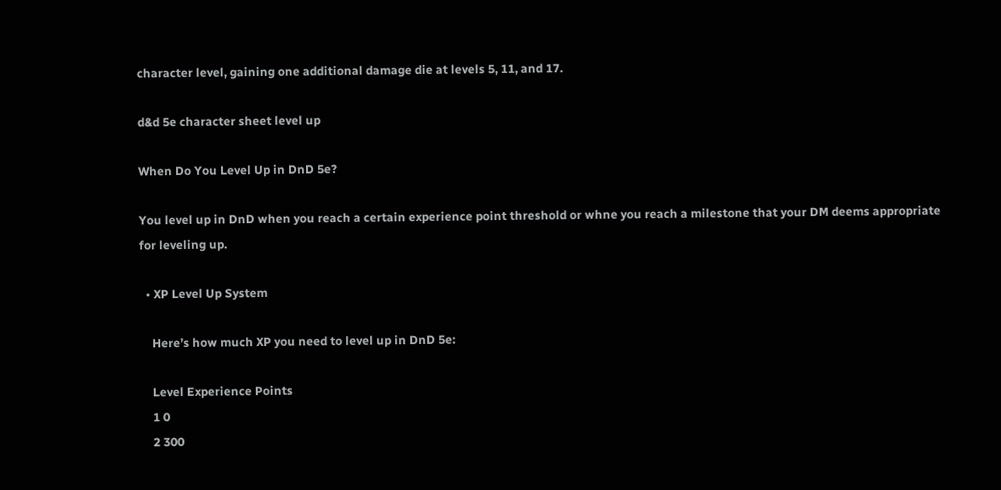character level, gaining one additional damage die at levels 5, 11, and 17.

d&d 5e character sheet level up

When Do You Level Up in DnD 5e?

You level up in DnD when you reach a certain experience point threshold or whne you reach a milestone that your DM deems appropriate for leveling up.

  • XP Level Up System

    Here’s how much XP you need to level up in DnD 5e:

    Level Experience Points
    1 0
    2 300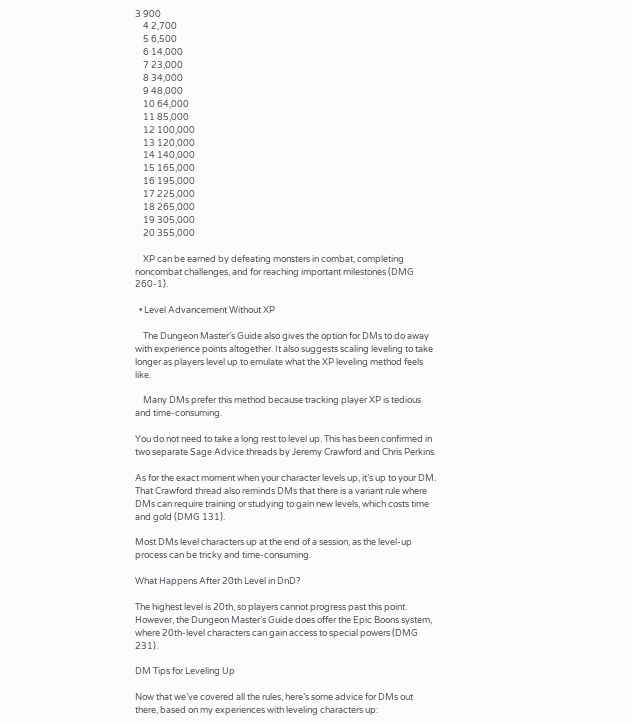3 900
    4 2,700
    5 6,500
    6 14,000
    7 23,000
    8 34,000
    9 48,000
    10 64,000
    11 85,000
    12 100,000
    13 120,000
    14 140,000
    15 165,000
    16 195,000
    17 225,000
    18 265,000
    19 305,000
    20 355,000

    XP can be earned by defeating monsters in combat, completing noncombat challenges, and for reaching important milestones (DMG 260-1).

  • Level Advancement Without XP

    The Dungeon Master’s Guide also gives the option for DMs to do away with experience points altogether. It also suggests scaling leveling to take longer as players level up to emulate what the XP leveling method feels like.

    Many DMs prefer this method because tracking player XP is tedious and time-consuming.

You do not need to take a long rest to level up. This has been confirmed in two separate Sage Advice threads by Jeremy Crawford and Chris Perkins.

As for the exact moment when your character levels up, it’s up to your DM. That Crawford thread also reminds DMs that there is a variant rule where DMs can require training or studying to gain new levels, which costs time and gold (DMG 131).

Most DMs level characters up at the end of a session, as the level-up process can be tricky and time-consuming.

What Happens After 20th Level in DnD?

The highest level is 20th, so players cannot progress past this point. However, the Dungeon Master’s Guide does offer the Epic Boons system, where 20th-level characters can gain access to special powers (DMG 231).

DM Tips for Leveling Up

Now that we’ve covered all the rules, here’s some advice for DMs out there, based on my experiences with leveling characters up: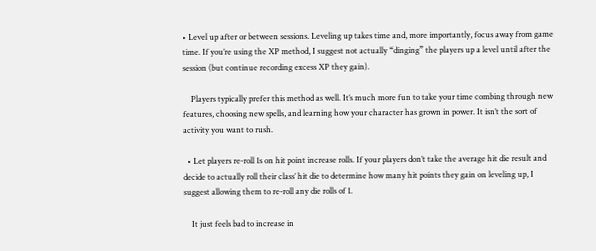• Level up after or between sessions. Leveling up takes time and, more importantly, focus away from game time. If you’re using the XP method, I suggest not actually “dinging” the players up a level until after the session (but continue recording excess XP they gain).

    Players typically prefer this method as well. It’s much more fun to take your time combing through new features, choosing new spells, and learning how your character has grown in power. It isn’t the sort of activity you want to rush.

  • Let players re-roll 1s on hit point increase rolls. If your players don’t take the average hit die result and decide to actually roll their class’ hit die to determine how many hit points they gain on leveling up, I suggest allowing them to re-roll any die rolls of 1.

    It just feels bad to increase in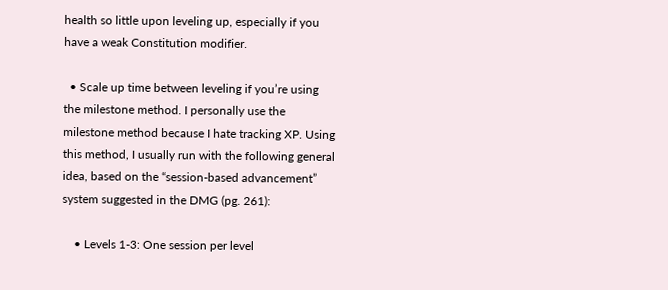health so little upon leveling up, especially if you have a weak Constitution modifier.

  • Scale up time between leveling if you’re using the milestone method. I personally use the milestone method because I hate tracking XP. Using this method, I usually run with the following general idea, based on the “session-based advancement” system suggested in the DMG (pg. 261):

    • Levels 1-3: One session per level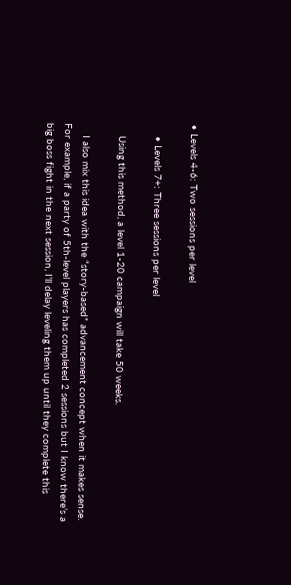• Levels 4-6: Two sessions per level

    • Levels 7+: Three sessions per level

    Using this method, a level 1-20 campaign will take 50 weeks.

    I also mix this idea with the “story-based” advancement concept when it makes sense. For example, if a party of 5th-level players has completed 2 sessions but I know there’s a big boss fight in the next session, I’ll delay leveling them up until they complete this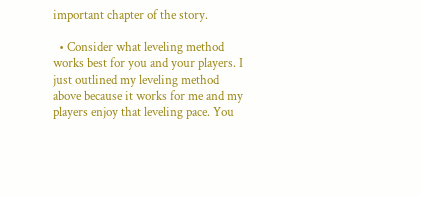important chapter of the story.

  • Consider what leveling method works best for you and your players. I just outlined my leveling method above because it works for me and my players enjoy that leveling pace. You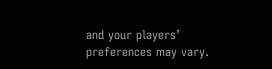and your players’ preferences may vary.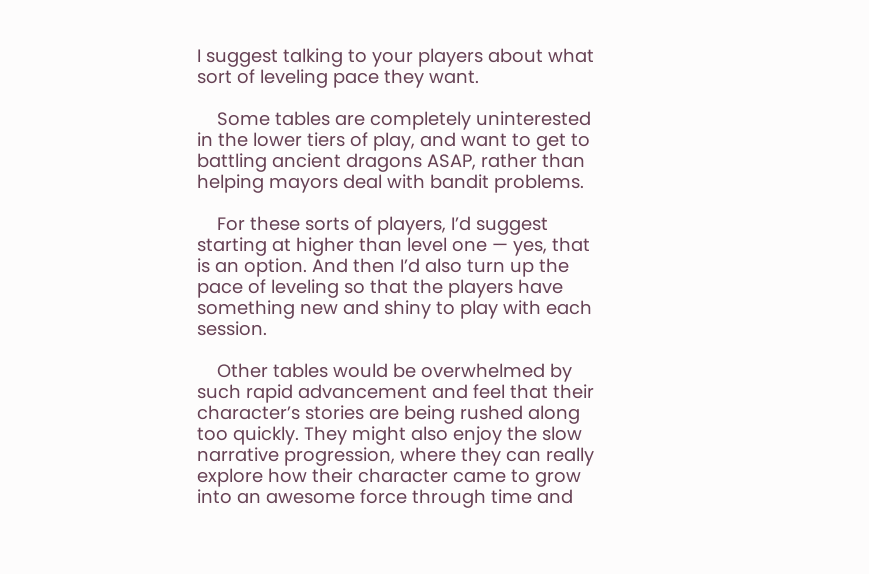I suggest talking to your players about what sort of leveling pace they want.

    Some tables are completely uninterested in the lower tiers of play, and want to get to battling ancient dragons ASAP, rather than helping mayors deal with bandit problems.

    For these sorts of players, I’d suggest starting at higher than level one — yes, that is an option. And then I’d also turn up the pace of leveling so that the players have something new and shiny to play with each session.

    Other tables would be overwhelmed by such rapid advancement and feel that their character’s stories are being rushed along too quickly. They might also enjoy the slow narrative progression, where they can really explore how their character came to grow into an awesome force through time and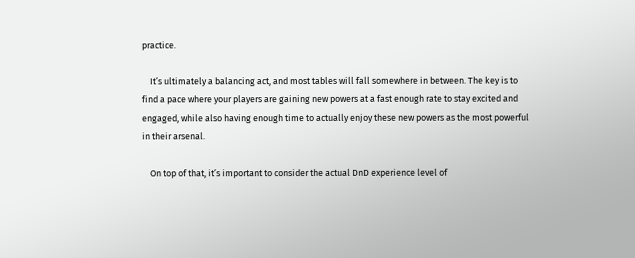practice.

    It’s ultimately a balancing act, and most tables will fall somewhere in between. The key is to find a pace where your players are gaining new powers at a fast enough rate to stay excited and engaged, while also having enough time to actually enjoy these new powers as the most powerful in their arsenal.

    On top of that, it’s important to consider the actual DnD experience level of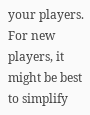your players. For new players, it might be best to simplify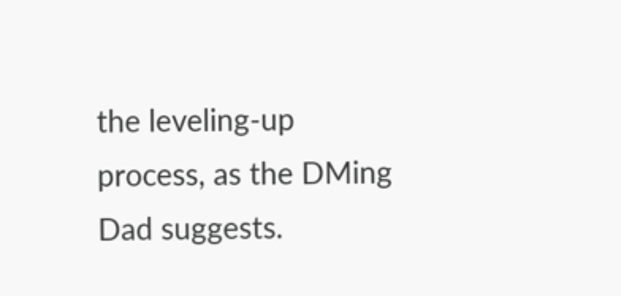the leveling-up process, as the DMing Dad suggests.